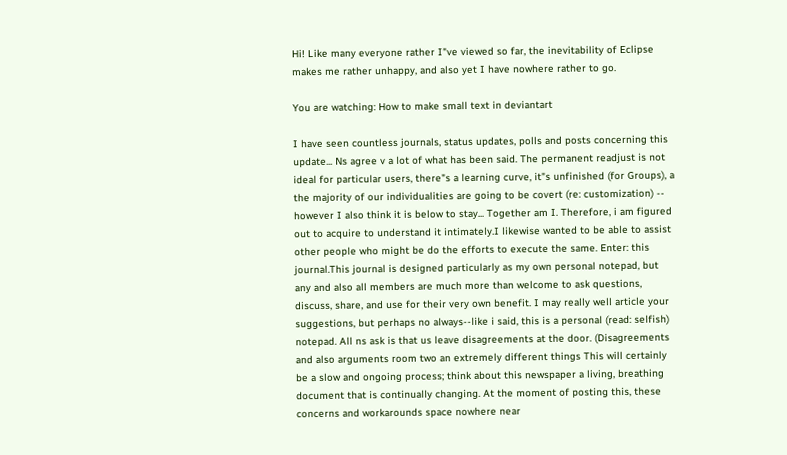Hi! Like many everyone rather I"ve viewed so far, the inevitability of Eclipse makes me rather unhappy, and also yet I have nowhere rather to go.

You are watching: How to make small text in deviantart

I have seen countless journals, status updates, polls and posts concerning this update... Ns agree v a lot of what has been said. The permanent readjust is not ideal for particular users, there"s a learning curve, it"s unfinished (for Groups), a the majority of our individualities are going to be covert (re: customization) -- however I also think it is below to stay... Together am I. Therefore, i am figured out to acquire to understand it intimately.I likewise wanted to be able to assist other people who might be do the efforts to execute the same. Enter: this journal.This journal is designed particularly as my own personal notepad, but any and also all members are much more than welcome to ask questions, discuss, share, and use for their very own benefit. I may really well article your suggestions, but perhaps no always--like i said, this is a personal (read: selfish) notepad. All ns ask is that us leave disagreements at the door. (Disagreements and also arguments room two an extremely different things This will certainly be a slow and ongoing process; think about this newspaper a living, breathing document that is continually changing. At the moment of posting this, these concerns and workarounds space nowhere near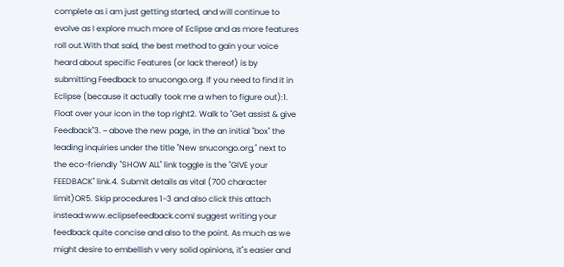complete as i am just getting started, and will continue to evolve as I explore much more of Eclipse and as more features roll out.With that said, the best method to gain your voice heard about specific Features (or lack thereof) is by submitting Feedback to snucongo.org. If you need to find it in Eclipse (because it actually took me a when to figure out):1. Float over your icon in the top right2. Walk to "Get assist & give Feedback"3. ~ above the new page, in the an initial "box" the leading inquiries under the title "New snucongo.org," next to the eco-friendly "SHOW ALL" link toggle is the "GIVE your FEEDBACK" link.4. Submit details as vital (700 character limit)OR5. Skip procedures 1-3 and also click this attach instead:www.eclipsefeedback.comI suggest writing your feedback quite concise and also to the point. As much as we might desire to embellish v very solid opinions, it"s easier and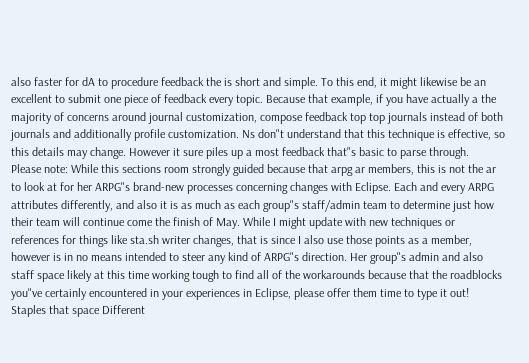also faster for dA to procedure feedback the is short and simple. To this end, it might likewise be an excellent to submit one piece of feedback every topic. Because that example, if you have actually a the majority of concerns around journal customization, compose feedback top top journals instead of both journals and additionally profile customization. Ns don"t understand that this technique is effective, so this details may change. However it sure piles up a most feedback that"s basic to parse through.
Please note: While this sections room strongly guided because that arpg ar members, this is not the ar to look at for her ARPG"s brand-new processes concerning changes with Eclipse. Each and every ARPG attributes differently, and also it is as much as each group"s staff/admin team to determine just how their team will continue come the finish of May. While I might update with new techniques or references for things like sta.sh writer changes, that is since I also use those points as a member, however is in no means intended to steer any kind of ARPG"s direction. Her group"s admin and also staff space likely at this time working tough to find all of the workarounds because that the roadblocks you"ve certainly encountered in your experiences in Eclipse, please offer them time to type it out!
Staples that space Different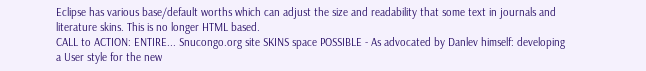Eclipse has various base/default worths which can adjust the size and readability that some text in journals and literature skins. This is no longer HTML based.
CALL to ACTION: ENTIRE... Snucongo.org site SKINS space POSSIBLE - As advocated by Danlev himself: developing a User style for the new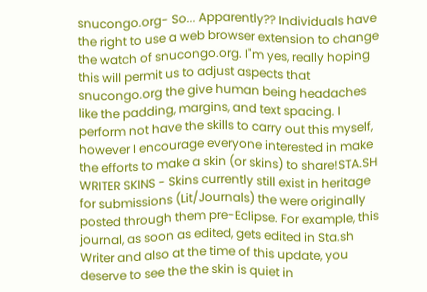snucongo.org- So... Apparently?? Individuals have the right to use a web browser extension to change the watch of snucongo.org. I"m yes, really hoping this will permit us to adjust aspects that snucongo.org the give human being headaches like the padding, margins, and text spacing. I perform not have the skills to carry out this myself, however I encourage everyone interested in make the efforts to make a skin (or skins) to share!STA.SH WRITER SKINS - Skins currently still exist in heritage for submissions (Lit/Journals) the were originally posted through them pre-Eclipse. For example, this journal, as soon as edited, gets edited in Sta.sh Writer and also at the time of this update, you deserve to see the the skin is quiet in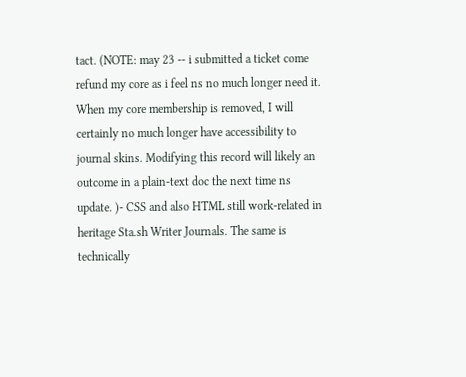tact. (NOTE: may 23 -- i submitted a ticket come refund my core as i feel ns no much longer need it. When my core membership is removed, I will certainly no much longer have accessibility to journal skins. Modifying this record will likely an outcome in a plain-text doc the next time ns update. )- CSS and also HTML still work-related in heritage Sta.sh Writer Journals. The same is technically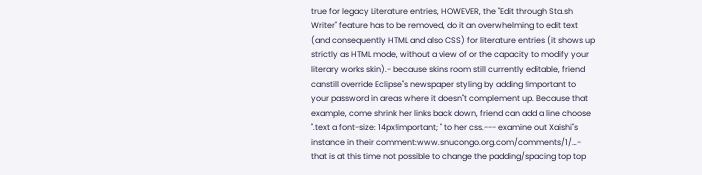true for legacy Literature entries, HOWEVER, the "Edit through Sta.sh Writer" feature has to be removed, do it an overwhelming to edit text (and consequently HTML and also CSS) for literature entries (it shows up strictly as HTML mode, without a view of or the capacity to modify your literary works skin).- because skins room still currently editable, friend canstill override Eclipse"s newspaper styling by adding !important to your password in areas where it doesn"t complement up. Because that example, come shrink her links back down, friend can add a line choose ".text a font-size: 14px!important; " to her css.--- examine out Xaishi"s instance in their comment:www.snucongo.org.com/comments/1/…- that is at this time not possible to change the padding/spacing top top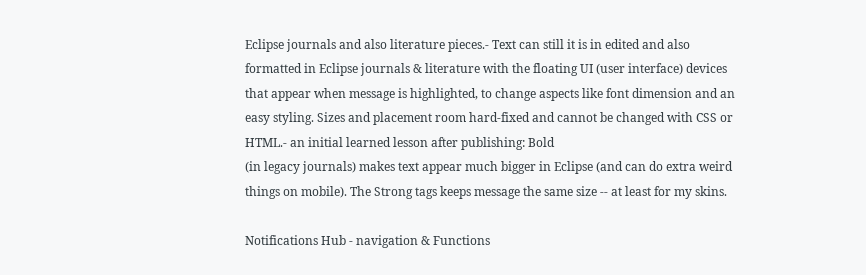Eclipse journals and also literature pieces.- Text can still it is in edited and also formatted in Eclipse journals & literature with the floating UI (user interface) devices that appear when message is highlighted, to change aspects like font dimension and an easy styling. Sizes and placement room hard-fixed and cannot be changed with CSS or HTML.- an initial learned lesson after publishing: Bold
(in legacy journals) makes text appear much bigger in Eclipse (and can do extra weird things on mobile). The Strong tags keeps message the same size -- at least for my skins.

Notifications Hub - navigation & Functions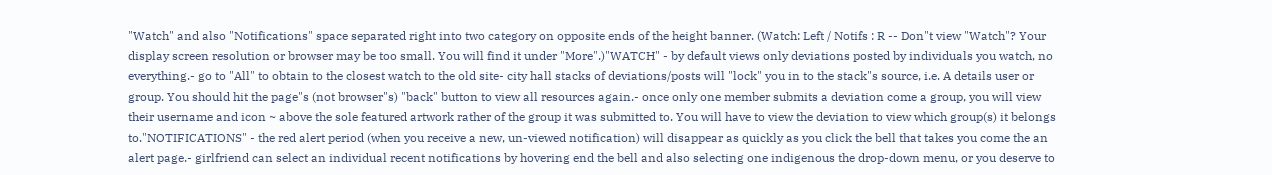"Watch" and also "Notifications" space separated right into two category on opposite ends of the height banner. (Watch: Left / Notifs : R -- Don"t view "Watch"? Your display screen resolution or browser may be too small. You will find it under "More".)"WATCH" - by default views only deviations posted by individuals you watch, no everything.- go to "All" to obtain to the closest watch to the old site- city hall stacks of deviations/posts will "lock" you in to the stack"s source, i.e. A details user or group. You should hit the page"s (not browser"s) "back" button to view all resources again.- once only one member submits a deviation come a group, you will view their username and icon ~ above the sole featured artwork rather of the group it was submitted to. You will have to view the deviation to view which group(s) it belongs to."NOTIFICATIONS" - the red alert period (when you receive a new, un-viewed notification) will disappear as quickly as you click the bell that takes you come the an alert page.- girlfriend can select an individual recent notifications by hovering end the bell and also selecting one indigenous the drop-down menu, or you deserve to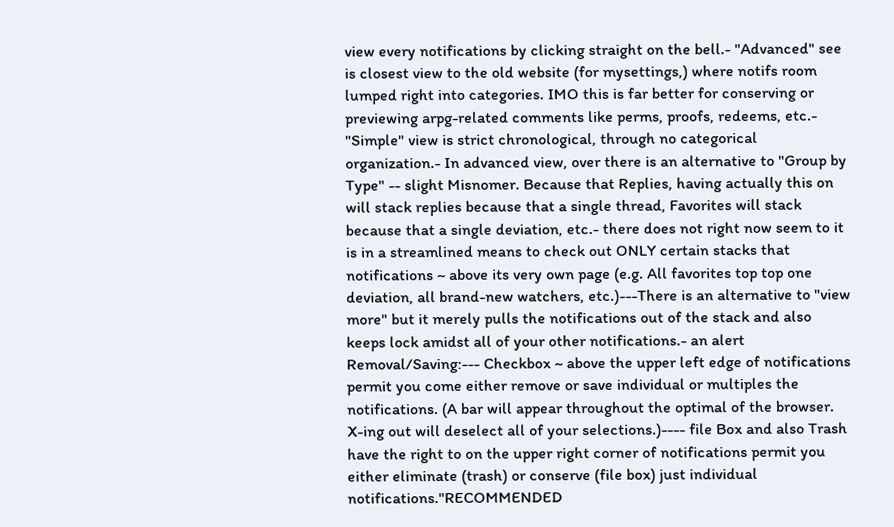view every notifications by clicking straight on the bell.- "Advanced" see is closest view to the old website (for mysettings,) where notifs room lumped right into categories. IMO this is far better for conserving or previewing arpg-related comments like perms, proofs, redeems, etc.- "Simple" view is strict chronological, through no categorical organization.- In advanced view, over there is an alternative to "Group by Type" -- slight Misnomer. Because that Replies, having actually this on will stack replies because that a single thread, Favorites will stack because that a single deviation, etc.- there does not right now seem to it is in a streamlined means to check out ONLY certain stacks that notifications ~ above its very own page (e.g. All favorites top top one deviation, all brand-new watchers, etc.)---There is an alternative to "view more" but it merely pulls the notifications out of the stack and also keeps lock amidst all of your other notifications.- an alert Removal/Saving:--- Checkbox ~ above the upper left edge of notifications permit you come either remove or save individual or multiples the notifications. (A bar will appear throughout the optimal of the browser. X-ing out will deselect all of your selections.)---- file Box and also Trash have the right to on the upper right corner of notifications permit you either eliminate (trash) or conserve (file box) just individual notifications."RECOMMENDED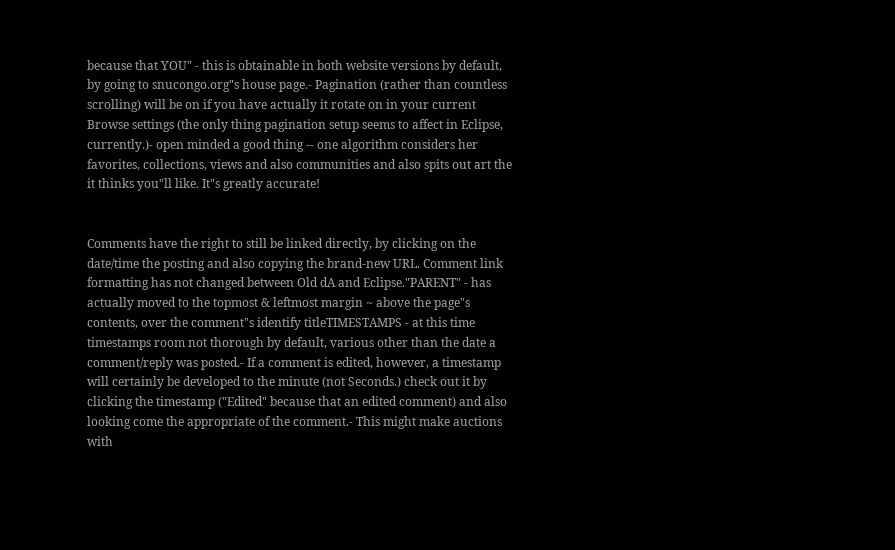because that YOU" - this is obtainable in both website versions by default, by going to snucongo.org"s house page.- Pagination (rather than countless scrolling) will be on if you have actually it rotate on in your current Browse settings (the only thing pagination setup seems to affect in Eclipse, currently.)- open minded a good thing -- one algorithm considers her favorites, collections, views and also communities and also spits out art the it thinks you"ll like. It"s greatly accurate!


Comments have the right to still be linked directly, by clicking on the date/time the posting and also copying the brand-new URL. Comment link formatting has not changed between Old dA and Eclipse."PARENT" - has actually moved to the topmost & leftmost margin ~ above the page"s contents, over the comment"s identify titleTIMESTAMPS - at this time timestamps room not thorough by default, various other than the date a comment/reply was posted.- If a comment is edited, however, a timestamp will certainly be developed to the minute (not Seconds.) check out it by clicking the timestamp ("Edited" because that an edited comment) and also looking come the appropriate of the comment.- This might make auctions with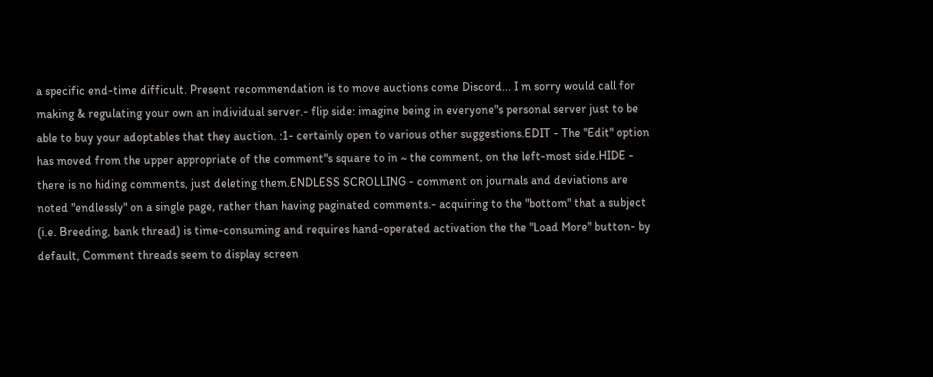a specific end-time difficult. Present recommendation is to move auctions come Discord... I m sorry would call for making & regulating your own an individual server.- flip side: imagine being in everyone"s personal server just to be able to buy your adoptables that they auction. :1- certainly open to various other suggestions.EDIT - The "Edit" option has moved from the upper appropriate of the comment"s square to in ~ the comment, on the left-most side.HIDE - there is no hiding comments, just deleting them.ENDLESS SCROLLING - comment on journals and deviations are noted "endlessly" on a single page, rather than having paginated comments.- acquiring to the "bottom" that a subject (i.e. Breeding, bank thread) is time-consuming and requires hand-operated activation the the "Load More" button- by default, Comment threads seem to display screen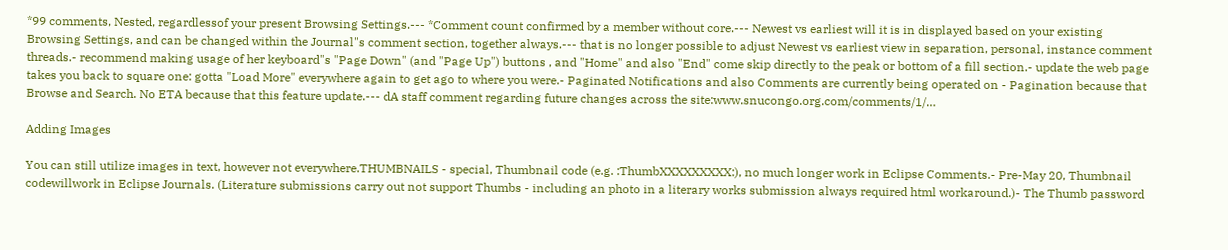*99 comments, Nested, regardlessof your present Browsing Settings.--- *Comment count confirmed by a member without core.--- Newest vs earliest will it is in displayed based on your existing Browsing Settings, and can be changed within the Journal"s comment section, together always.--- that is no longer possible to adjust Newest vs earliest view in separation, personal, instance comment threads.- recommend making usage of her keyboard"s "Page Down" (and "Page Up") buttons , and "Home" and also "End" come skip directly to the peak or bottom of a fill section.- update the web page takes you back to square one: gotta "Load More" everywhere again to get ago to where you were.- Paginated Notifications and also Comments are currently being operated on - Pagination because that Browse and Search. No ETA because that this feature update.--- dA staff comment regarding future changes across the site:www.snucongo.org.com/comments/1/…

Adding Images

You can still utilize images in text, however not everywhere.THUMBNAILS - special, Thumbnail code (e.g. :ThumbXXXXXXXXX:), no much longer work in Eclipse Comments.- Pre-May 20, Thumbnail codewillwork in Eclipse Journals. (Literature submissions carry out not support Thumbs - including an photo in a literary works submission always required html workaround.)- The Thumb password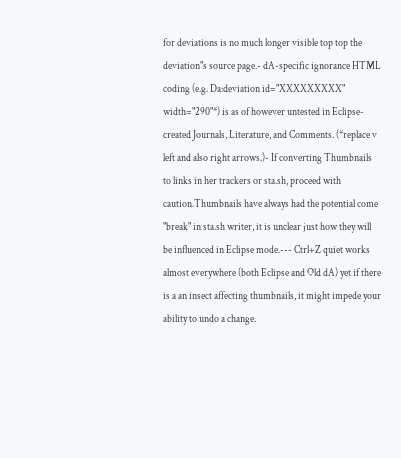for deviations is no much longer visible top top the deviation"s source page.- dA-specific ignorance HTML coding (e.g. Da:deviation id="XXXXXXXXX" width="290"*) is as of however untested in Eclipse-created Journals, Literature, and Comments. (*replace v left and also right arrows.)- If converting Thumbnails to links in her trackers or sta.sh, proceed with caution.Thumbnails have always had the potential come "break" in sta.sh writer, it is unclear just how they will be influenced in Eclipse mode.--- Ctrl+Z quiet works almost everywhere (both Eclipse and Old dA) yet if there is a an insect affecting thumbnails, it might impede your ability to undo a change.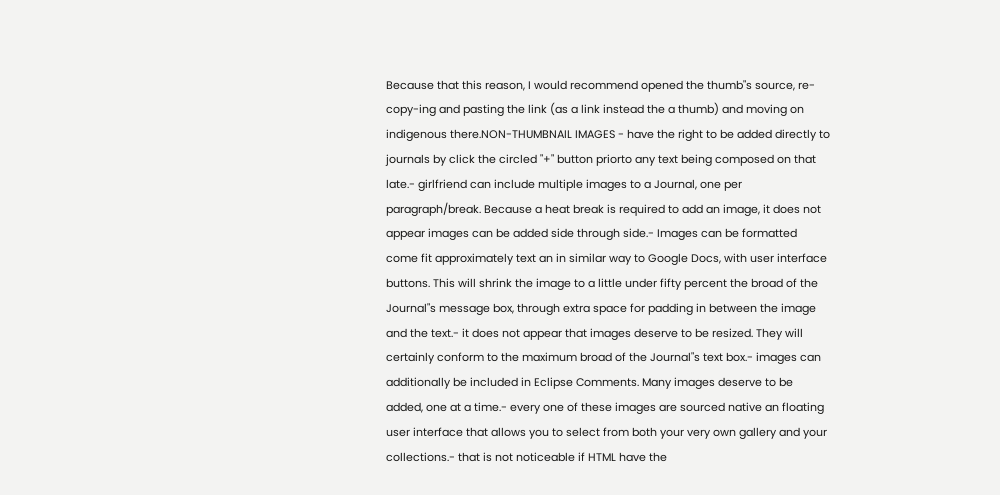Because that this reason, I would recommend opened the thumb"s source, re-copy-ing and pasting the link (as a link instead the a thumb) and moving on indigenous there.NON-THUMBNAIL IMAGES - have the right to be added directly to journals by click the circled "+" button priorto any text being composed on that late.- girlfriend can include multiple images to a Journal, one per paragraph/break. Because a heat break is required to add an image, it does not appear images can be added side through side.- Images can be formatted come fit approximately text an in similar way to Google Docs, with user interface buttons. This will shrink the image to a little under fifty percent the broad of the Journal"s message box, through extra space for padding in between the image and the text.- it does not appear that images deserve to be resized. They will certainly conform to the maximum broad of the Journal"s text box.- images can additionally be included in Eclipse Comments. Many images deserve to be added, one at a time.- every one of these images are sourced native an floating user interface that allows you to select from both your very own gallery and your collections.- that is not noticeable if HTML have the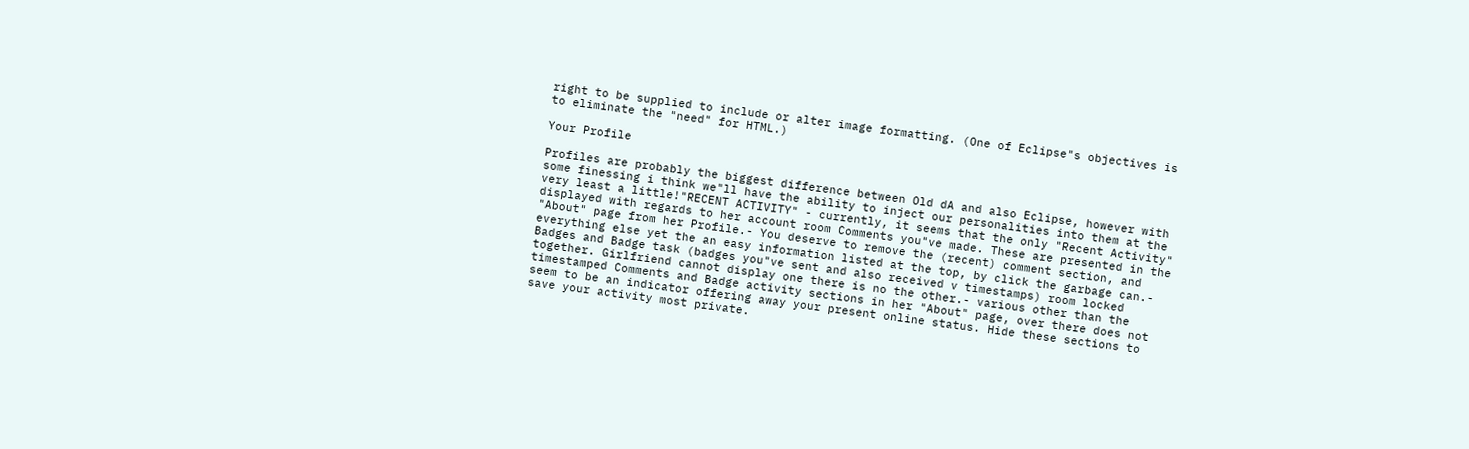right to be supplied to include or alter image formatting. (One of Eclipse"s objectives is to eliminate the "need" for HTML.)

Your Profile

Profiles are probably the biggest difference between Old dA and also Eclipse, however with some finessing i think we"ll have the ability to inject our personalities into them at the very least a little!"RECENT ACTIVITY" - currently, it seems that the only "Recent Activity" displayed with regards to her account room Comments you"ve made. These are presented in the "About" page from her Profile.- You deserve to remove the (recent) comment section, and everything else yet the an easy information listed at the top, by click the garbage can.- Badges and Badge task (badges you"ve sent and also received v timestamps) room locked together. Girlfriend cannot display one there is no the other.- various other than the timestamped Comments and Badge activity sections in her "About" page, over there does not seem to be an indicator offering away your present online status. Hide these sections to save your activity most private.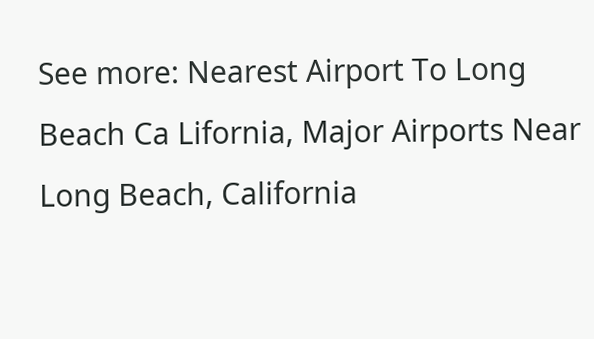See more: Nearest Airport To Long Beach Ca Lifornia, Major Airports Near Long Beach, California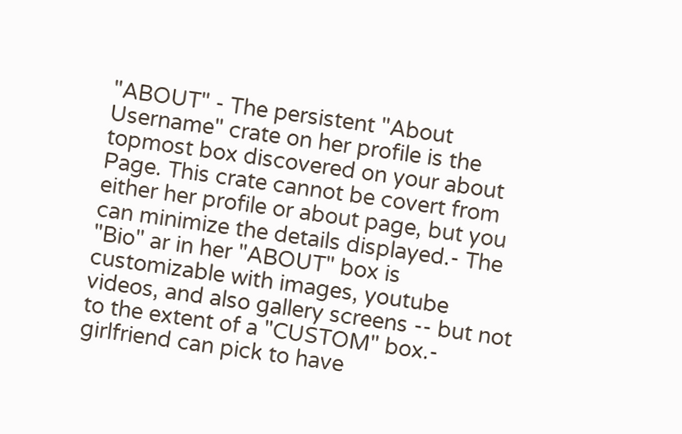"ABOUT" - The persistent "About Username" crate on her profile is the topmost box discovered on your about Page. This crate cannot be covert from either her profile or about page, but you can minimize the details displayed.- The "Bio" ar in her "ABOUT" box is customizable with images, youtube videos, and also gallery screens -- but not to the extent of a "CUSTOM" box.- girlfriend can pick to have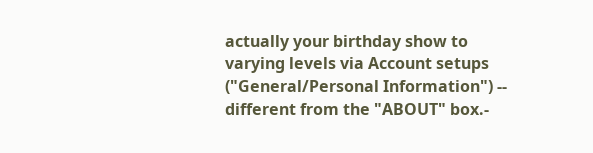actually your birthday show to varying levels via Account setups ("General/Personal Information") -- different from the "ABOUT" box.-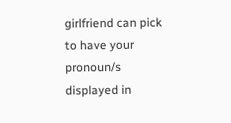girlfriend can pick to have your pronoun/s displayed in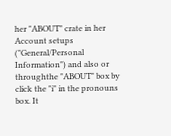her "ABOUT" crate in her Account setups ("General/Personal Information") and also or throughthe "ABOUT" box by click the "i" in the pronouns box. It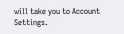will take you to Account Settings.